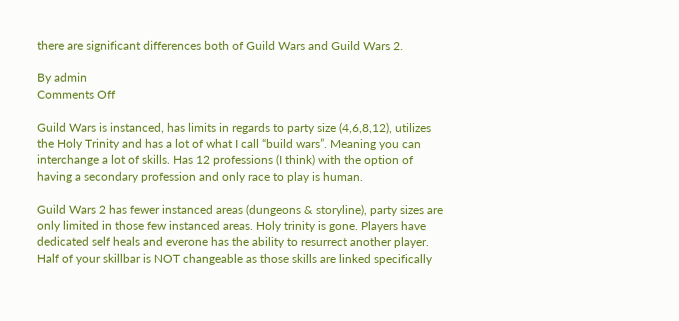there are significant differences both of Guild Wars and Guild Wars 2.

By admin
Comments Off

Guild Wars is instanced, has limits in regards to party size (4,6,8,12), utilizes the Holy Trinity and has a lot of what I call “build wars”. Meaning you can interchange a lot of skills. Has 12 professions (I think) with the option of having a secondary profession and only race to play is human.

Guild Wars 2 has fewer instanced areas (dungeons & storyline), party sizes are only limited in those few instanced areas. Holy trinity is gone. Players have dedicated self heals and everone has the ability to resurrect another player. Half of your skillbar is NOT changeable as those skills are linked specifically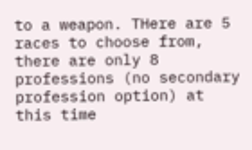to a weapon. THere are 5 races to choose from, there are only 8 professions (no secondary profession option) at this time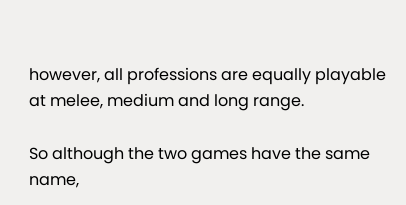however, all professions are equally playable at melee, medium and long range.

So although the two games have the same name,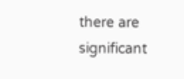there are significant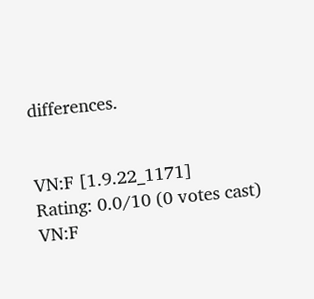differences.


VN:F [1.9.22_1171]
Rating: 0.0/10 (0 votes cast)
VN:F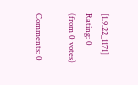[1.9.22_1171]
Rating: 0 (from 0 votes)

Comments: 0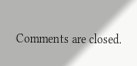Comments are closed.